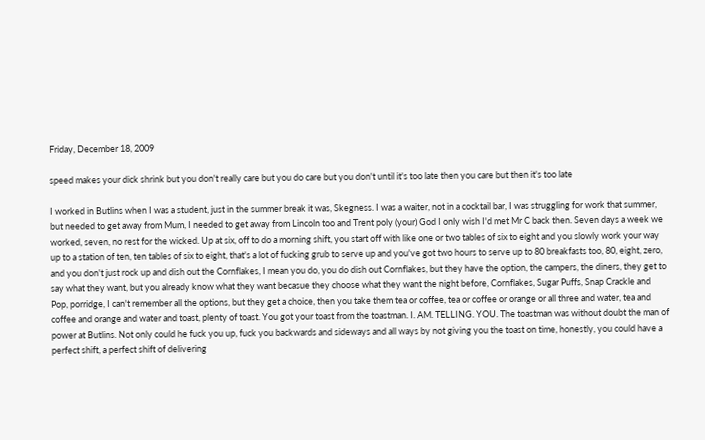Friday, December 18, 2009

speed makes your dick shrink but you don't really care but you do care but you don't until it's too late then you care but then it's too late

I worked in Butlins when I was a student, just in the summer break it was, Skegness. I was a waiter, not in a cocktail bar, I was struggling for work that summer, but needed to get away from Mum, I needed to get away from Lincoln too and Trent poly (your) God I only wish I'd met Mr C back then. Seven days a week we worked, seven, no rest for the wicked. Up at six, off to do a morning shift, you start off with like one or two tables of six to eight and you slowly work your way up to a station of ten, ten tables of six to eight, that's a lot of fucking grub to serve up and you've got two hours to serve up to 80 breakfasts too, 80, eight, zero, and you don't just rock up and dish out the Cornflakes, I mean you do, you do dish out Cornflakes, but they have the option, the campers, the diners, they get to say what they want, but you already know what they want becasue they choose what they want the night before, Cornflakes, Sugar Puffs, Snap Crackle and Pop, porridge, I can't remember all the options, but they get a choice, then you take them tea or coffee, tea or coffee or orange or all three and water, tea and coffee and orange and water and toast, plenty of toast. You got your toast from the toastman. I. AM. TELLING. YOU. The toastman was without doubt the man of power at Butlins. Not only could he fuck you up, fuck you backwards and sideways and all ways by not giving you the toast on time, honestly, you could have a perfect shift, a perfect shift of delivering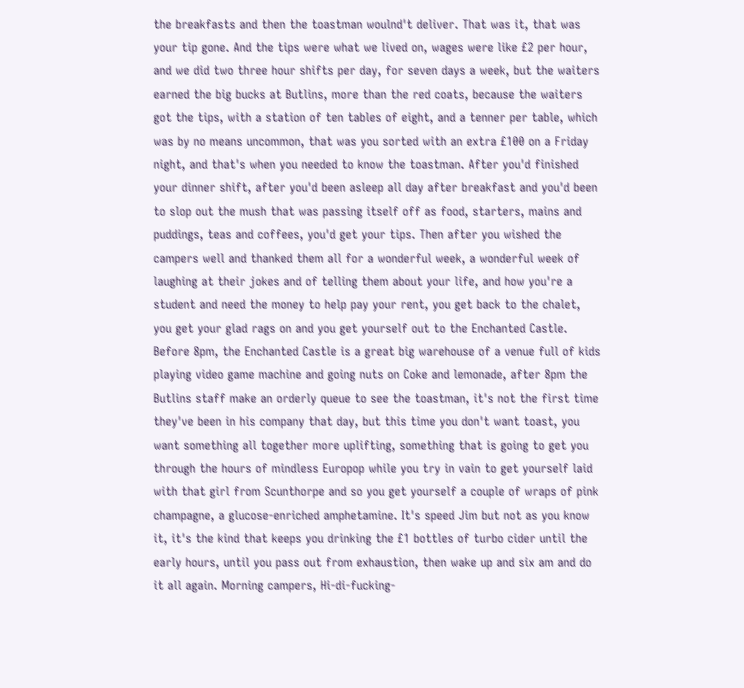the breakfasts and then the toastman woulnd't deliver. That was it, that was your tip gone. And the tips were what we lived on, wages were like £2 per hour, and we did two three hour shifts per day, for seven days a week, but the waiters earned the big bucks at Butlins, more than the red coats, because the waiters got the tips, with a station of ten tables of eight, and a tenner per table, which was by no means uncommon, that was you sorted with an extra £100 on a Friday night, and that's when you needed to know the toastman. After you'd finished your dinner shift, after you'd been asleep all day after breakfast and you'd been to slop out the mush that was passing itself off as food, starters, mains and puddings, teas and coffees, you'd get your tips. Then after you wished the campers well and thanked them all for a wonderful week, a wonderful week of laughing at their jokes and of telling them about your life, and how you're a student and need the money to help pay your rent, you get back to the chalet, you get your glad rags on and you get yourself out to the Enchanted Castle. Before 8pm, the Enchanted Castle is a great big warehouse of a venue full of kids playing video game machine and going nuts on Coke and lemonade, after 8pm the Butlins staff make an orderly queue to see the toastman, it's not the first time they've been in his company that day, but this time you don't want toast, you want something all together more uplifting, something that is going to get you through the hours of mindless Europop while you try in vain to get yourself laid with that girl from Scunthorpe and so you get yourself a couple of wraps of pink champagne, a glucose-enriched amphetamine. It's speed Jim but not as you know it, it's the kind that keeps you drinking the £1 bottles of turbo cider until the early hours, until you pass out from exhaustion, then wake up and six am and do it all again. Morning campers, Hi-di-fucking-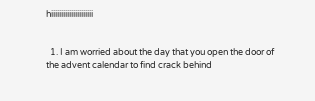hiiiiiiiiiiiiiiiiiiiii


  1. I am worried about the day that you open the door of the advent calendar to find crack behind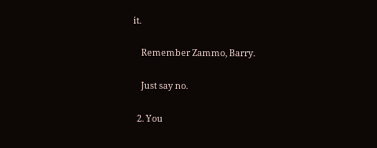it.

    Remember Zammo, Barry.

    Just say no.

  2. You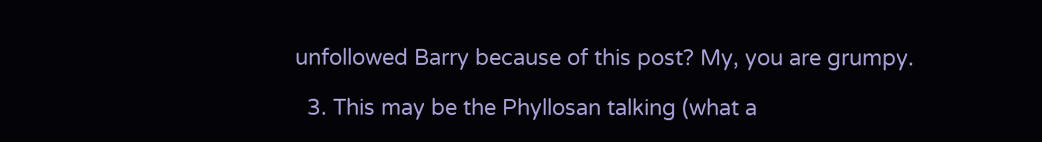unfollowed Barry because of this post? My, you are grumpy.

  3. This may be the Phyllosan talking (what a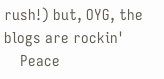rush!) but, OYG, the blogs are rockin'
    Peace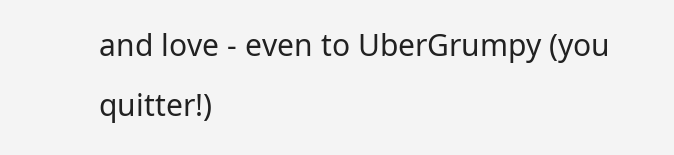and love - even to UberGrumpy (you quitter!)